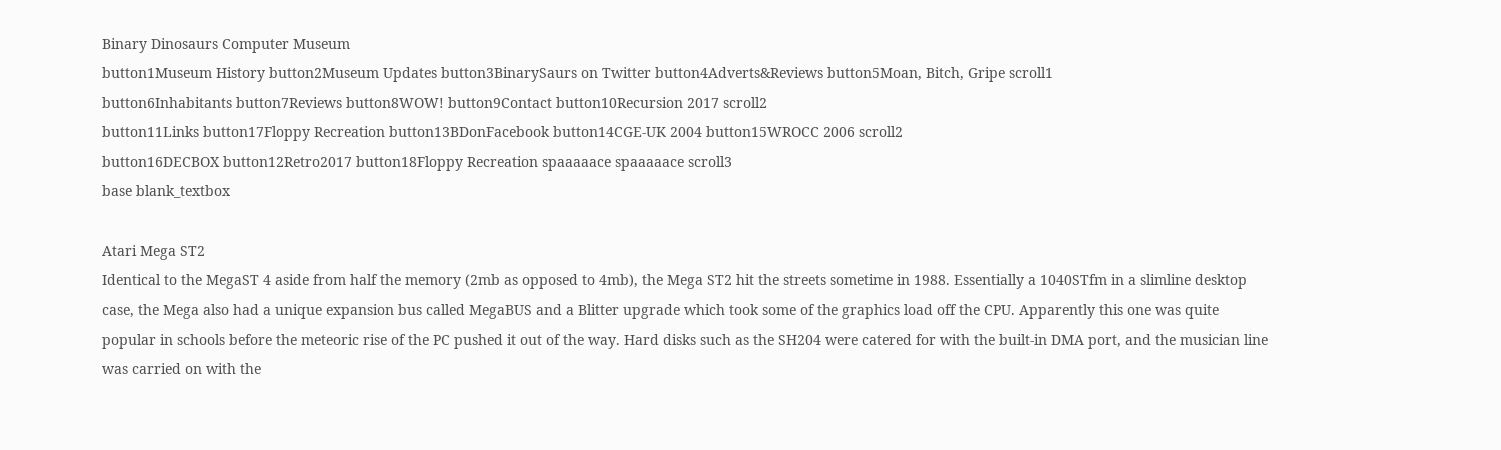Binary Dinosaurs Computer Museum
button1Museum History button2Museum Updates button3BinarySaurs on Twitter button4Adverts&Reviews button5Moan, Bitch, Gripe scroll1
button6Inhabitants button7Reviews button8WOW! button9Contact button10Recursion 2017 scroll2
button11Links button17Floppy Recreation button13BDonFacebook button14CGE-UK 2004 button15WROCC 2006 scroll2
button16DECBOX button12Retro2017 button18Floppy Recreation spaaaaace spaaaaace scroll3
base blank_textbox

Atari Mega ST2
Identical to the MegaST 4 aside from half the memory (2mb as opposed to 4mb), the Mega ST2 hit the streets sometime in 1988. Essentially a 1040STfm in a slimline desktop case, the Mega also had a unique expansion bus called MegaBUS and a Blitter upgrade which took some of the graphics load off the CPU. Apparently this one was quite popular in schools before the meteoric rise of the PC pushed it out of the way. Hard disks such as the SH204 were catered for with the built-in DMA port, and the musician line was carried on with the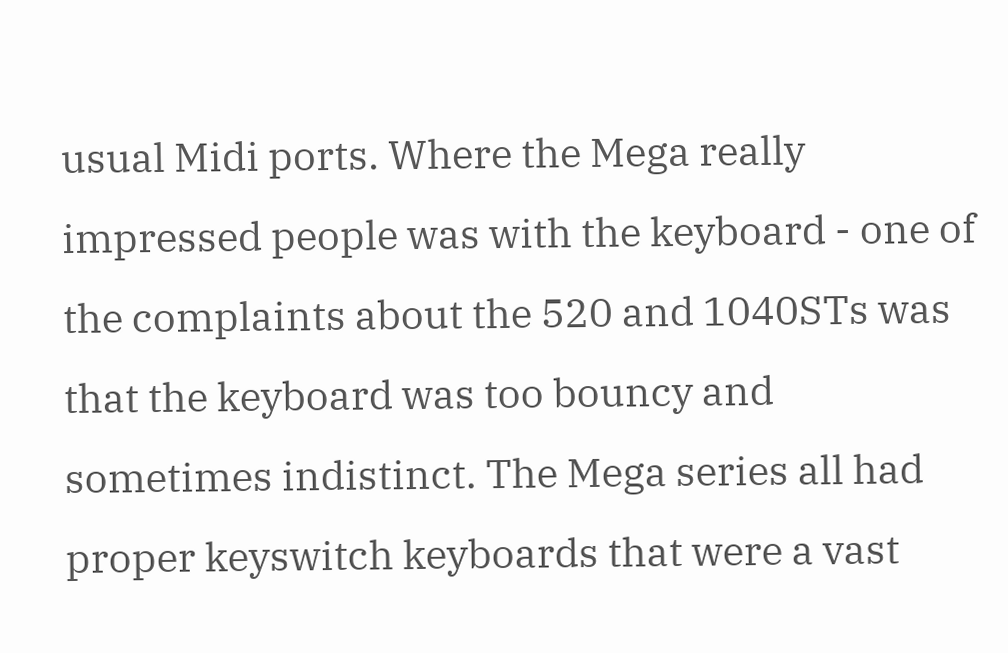usual Midi ports. Where the Mega really impressed people was with the keyboard - one of the complaints about the 520 and 1040STs was that the keyboard was too bouncy and sometimes indistinct. The Mega series all had proper keyswitch keyboards that were a vast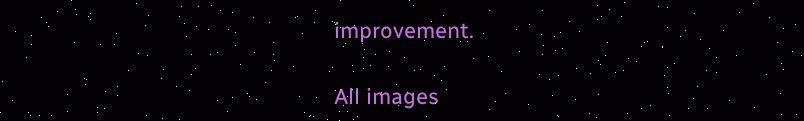improvement.

All images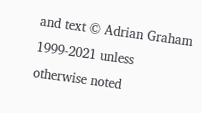and text © Adrian Graham 1999-2021 unless otherwise noted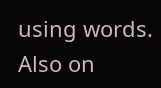using words. Also on